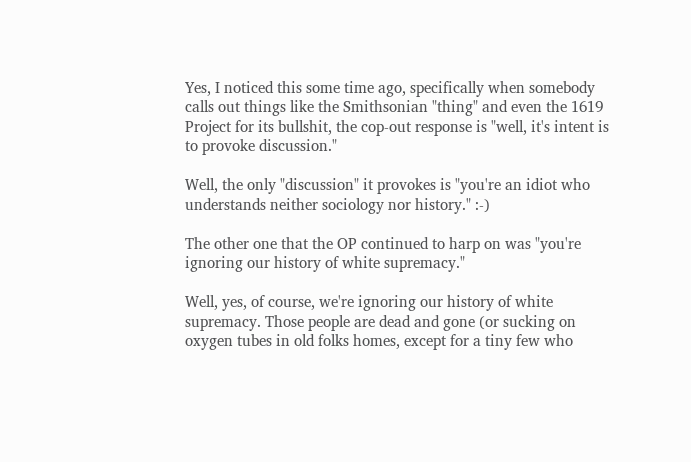Yes, I noticed this some time ago, specifically when somebody calls out things like the Smithsonian "thing" and even the 1619 Project for its bullshit, the cop-out response is "well, it's intent is to provoke discussion."

Well, the only "discussion" it provokes is "you're an idiot who understands neither sociology nor history." :-)

The other one that the OP continued to harp on was "you're ignoring our history of white supremacy."

Well, yes, of course, we're ignoring our history of white supremacy. Those people are dead and gone (or sucking on oxygen tubes in old folks homes, except for a tiny few who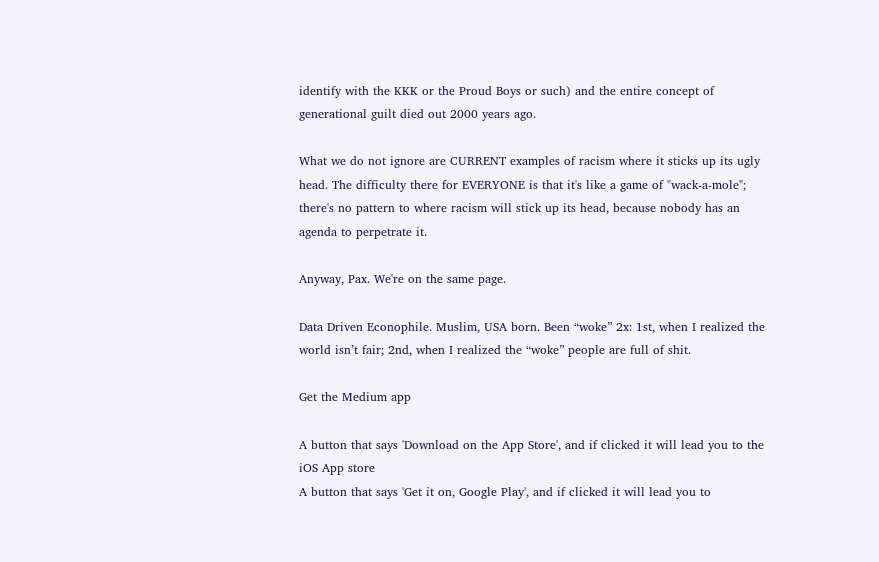identify with the KKK or the Proud Boys or such) and the entire concept of generational guilt died out 2000 years ago.

What we do not ignore are CURRENT examples of racism where it sticks up its ugly head. The difficulty there for EVERYONE is that it's like a game of "wack-a-mole"; there's no pattern to where racism will stick up its head, because nobody has an agenda to perpetrate it.

Anyway, Pax. We're on the same page.

Data Driven Econophile. Muslim, USA born. Been “woke” 2x: 1st, when I realized the world isn’t fair; 2nd, when I realized the “woke” people are full of shit.

Get the Medium app

A button that says 'Download on the App Store', and if clicked it will lead you to the iOS App store
A button that says 'Get it on, Google Play', and if clicked it will lead you to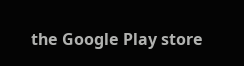the Google Play store